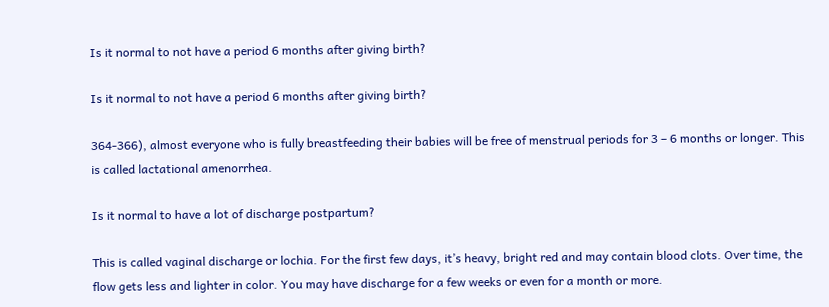Is it normal to not have a period 6 months after giving birth?

Is it normal to not have a period 6 months after giving birth?

364-366), almost everyone who is fully breastfeeding their babies will be free of menstrual periods for 3 – 6 months or longer. This is called lactational amenorrhea.

Is it normal to have a lot of discharge postpartum?

This is called vaginal discharge or lochia. For the first few days, it’s heavy, bright red and may contain blood clots. Over time, the flow gets less and lighter in color. You may have discharge for a few weeks or even for a month or more.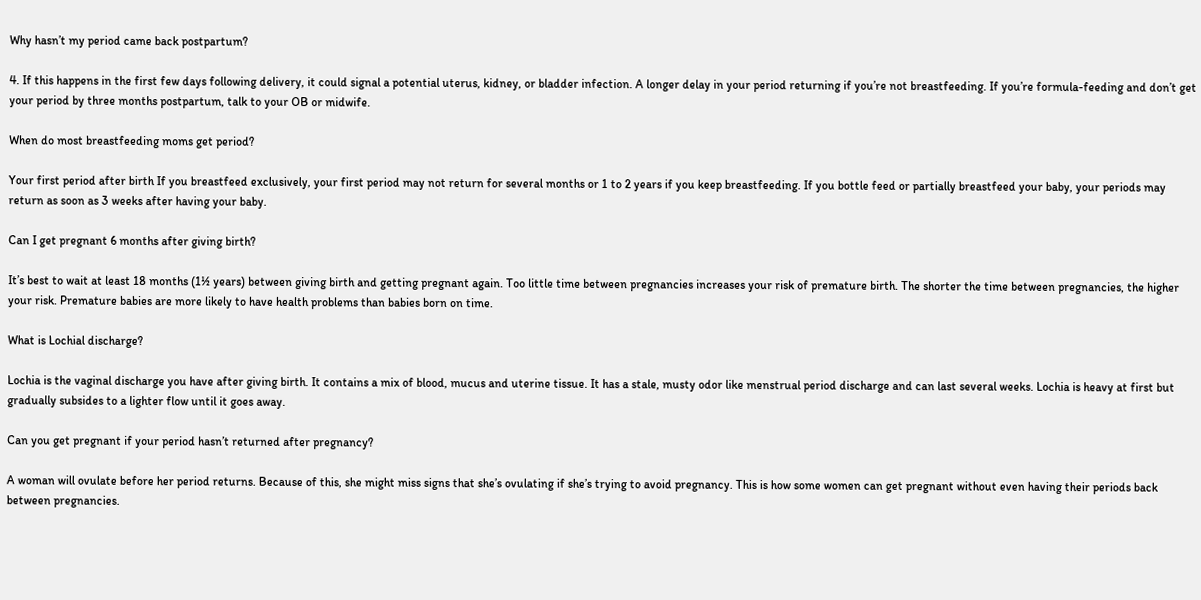Why hasn’t my period came back postpartum?

4. If this happens in the first few days following delivery, it could signal a potential uterus, kidney, or bladder infection. A longer delay in your period returning if you’re not breastfeeding. If you’re formula-feeding and don’t get your period by three months postpartum, talk to your OB or midwife.

When do most breastfeeding moms get period?

Your first period after birth If you breastfeed exclusively, your first period may not return for several months or 1 to 2 years if you keep breastfeeding. If you bottle feed or partially breastfeed your baby, your periods may return as soon as 3 weeks after having your baby.

Can I get pregnant 6 months after giving birth?

It’s best to wait at least 18 months (1½ years) between giving birth and getting pregnant again. Too little time between pregnancies increases your risk of premature birth. The shorter the time between pregnancies, the higher your risk. Premature babies are more likely to have health problems than babies born on time.

What is Lochial discharge?

Lochia is the vaginal discharge you have after giving birth. It contains a mix of blood, mucus and uterine tissue. It has a stale, musty odor like menstrual period discharge and can last several weeks. Lochia is heavy at first but gradually subsides to a lighter flow until it goes away.

Can you get pregnant if your period hasn’t returned after pregnancy?

A woman will ovulate before her period returns. Because of this, she might miss signs that she’s ovulating if she’s trying to avoid pregnancy. This is how some women can get pregnant without even having their periods back between pregnancies.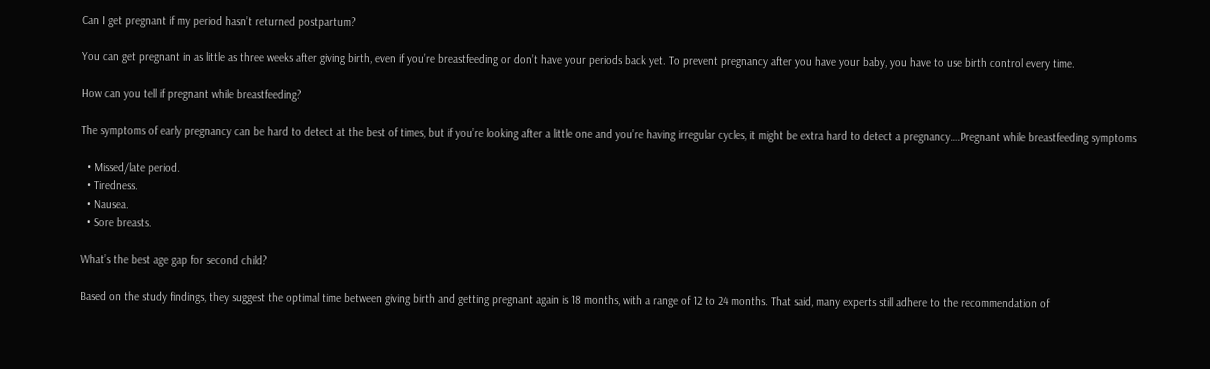Can I get pregnant if my period hasn’t returned postpartum?

You can get pregnant in as little as three weeks after giving birth, even if you’re breastfeeding or don’t have your periods back yet. To prevent pregnancy after you have your baby, you have to use birth control every time.

How can you tell if pregnant while breastfeeding?

The symptoms of early pregnancy can be hard to detect at the best of times, but if you’re looking after a little one and you’re having irregular cycles, it might be extra hard to detect a pregnancy….Pregnant while breastfeeding symptoms

  • Missed/late period.
  • Tiredness.
  • Nausea.
  • Sore breasts.

What’s the best age gap for second child?

Based on the study findings, they suggest the optimal time between giving birth and getting pregnant again is 18 months, with a range of 12 to 24 months. That said, many experts still adhere to the recommendation of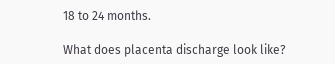18 to 24 months.

What does placenta discharge look like?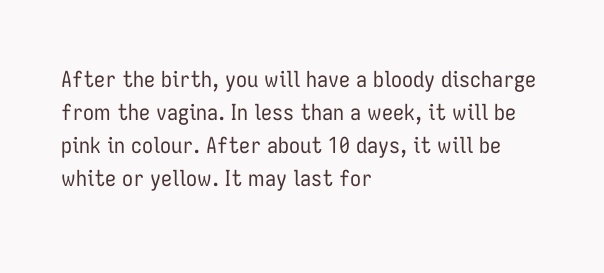After the birth, you will have a bloody discharge from the vagina. In less than a week, it will be pink in colour. After about 10 days, it will be white or yellow. It may last for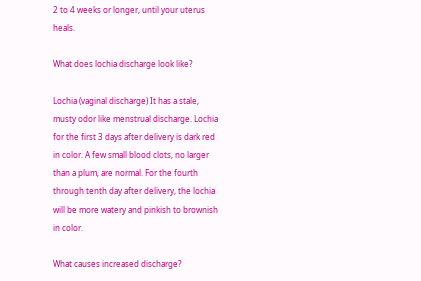2 to 4 weeks or longer, until your uterus heals.

What does lochia discharge look like?

Lochia (vaginal discharge) It has a stale, musty odor like menstrual discharge. Lochia for the first 3 days after delivery is dark red in color. A few small blood clots, no larger than a plum, are normal. For the fourth through tenth day after delivery, the lochia will be more watery and pinkish to brownish in color.

What causes increased discharge?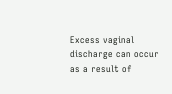Excess vaginal discharge can occur as a result of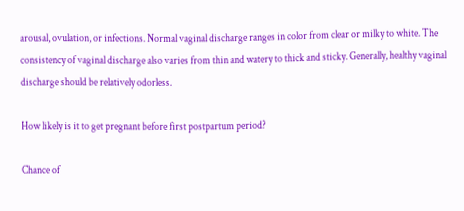arousal, ovulation, or infections. Normal vaginal discharge ranges in color from clear or milky to white. The consistency of vaginal discharge also varies from thin and watery to thick and sticky. Generally, healthy vaginal discharge should be relatively odorless.

How likely is it to get pregnant before first postpartum period?

Chance of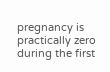pregnancy is practically zero during the first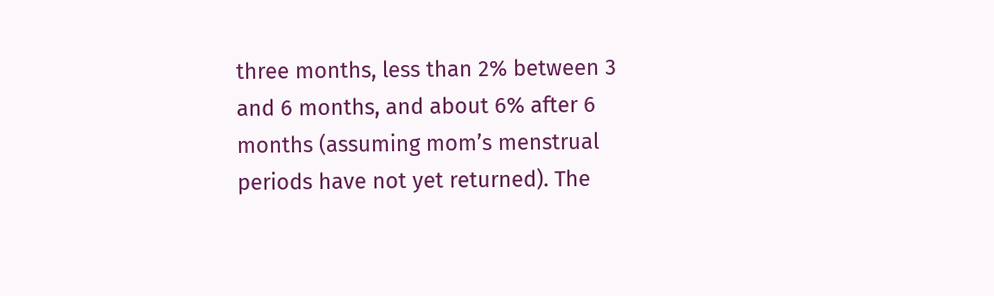three months, less than 2% between 3 and 6 months, and about 6% after 6 months (assuming mom’s menstrual periods have not yet returned). The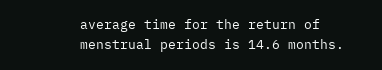average time for the return of menstrual periods is 14.6 months.